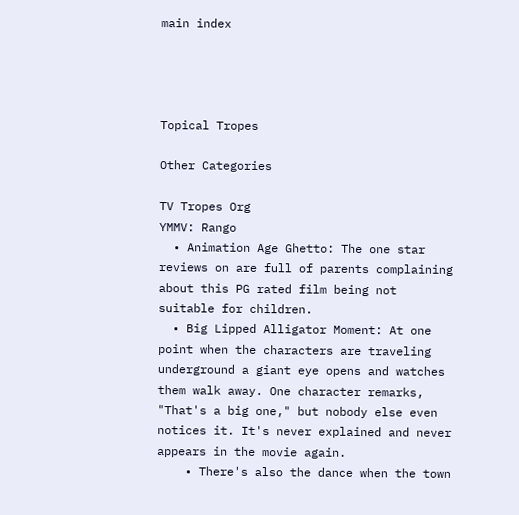main index




Topical Tropes

Other Categories

TV Tropes Org
YMMV: Rango
  • Animation Age Ghetto: The one star reviews on are full of parents complaining about this PG rated film being not suitable for children.
  • Big Lipped Alligator Moment: At one point when the characters are traveling underground a giant eye opens and watches them walk away. One character remarks, "That's a big one," but nobody else even notices it. It's never explained and never appears in the movie again.
    • There's also the dance when the town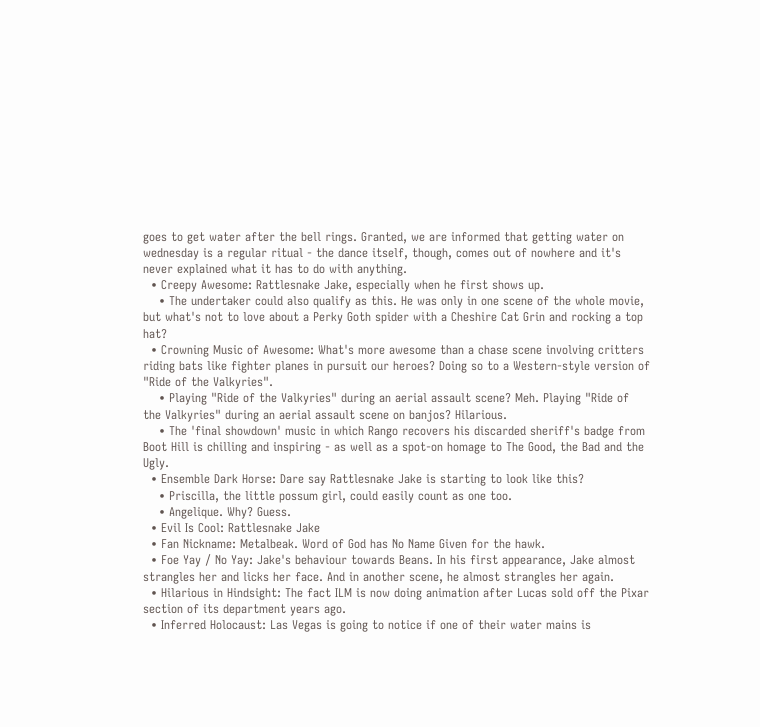goes to get water after the bell rings. Granted, we are informed that getting water on wednesday is a regular ritual - the dance itself, though, comes out of nowhere and it's never explained what it has to do with anything.
  • Creepy Awesome: Rattlesnake Jake, especially when he first shows up.
    • The undertaker could also qualify as this. He was only in one scene of the whole movie, but what's not to love about a Perky Goth spider with a Cheshire Cat Grin and rocking a top hat?
  • Crowning Music of Awesome: What's more awesome than a chase scene involving critters riding bats like fighter planes in pursuit our heroes? Doing so to a Western-style version of "Ride of the Valkyries".
    • Playing "Ride of the Valkyries" during an aerial assault scene? Meh. Playing "Ride of the Valkyries" during an aerial assault scene on banjos? Hilarious.
    • The 'final showdown' music in which Rango recovers his discarded sheriff's badge from Boot Hill is chilling and inspiring - as well as a spot-on homage to The Good, the Bad and the Ugly.
  • Ensemble Dark Horse: Dare say Rattlesnake Jake is starting to look like this?
    • Priscilla, the little possum girl, could easily count as one too.
    • Angelique. Why? Guess.
  • Evil Is Cool: Rattlesnake Jake
  • Fan Nickname: Metalbeak. Word of God has No Name Given for the hawk.
  • Foe Yay / No Yay: Jake's behaviour towards Beans. In his first appearance, Jake almost strangles her and licks her face. And in another scene, he almost strangles her again.
  • Hilarious in Hindsight: The fact ILM is now doing animation after Lucas sold off the Pixar section of its department years ago.
  • Inferred Holocaust: Las Vegas is going to notice if one of their water mains is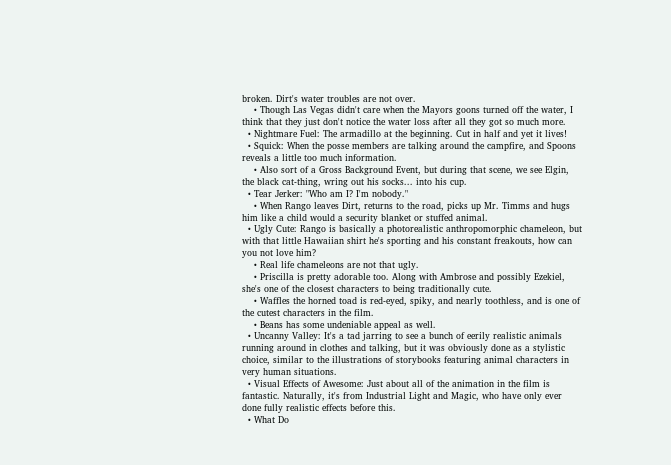broken. Dirt's water troubles are not over.
    • Though Las Vegas didn't care when the Mayors goons turned off the water, I think that they just don't notice the water loss after all they got so much more.
  • Nightmare Fuel: The armadillo at the beginning. Cut in half and yet it lives!
  • Squick: When the posse members are talking around the campfire, and Spoons reveals a little too much information.
    • Also sort of a Gross Background Event, but during that scene, we see Elgin, the black cat-thing, wring out his socks... into his cup.
  • Tear Jerker: "Who am I? I'm nobody."
    • When Rango leaves Dirt, returns to the road, picks up Mr. Timms and hugs him like a child would a security blanket or stuffed animal.
  • Ugly Cute: Rango is basically a photorealistic anthropomorphic chameleon, but with that little Hawaiian shirt he's sporting and his constant freakouts, how can you not love him?
    • Real life chameleons are not that ugly.
    • Priscilla is pretty adorable too. Along with Ambrose and possibly Ezekiel, she's one of the closest characters to being traditionally cute.
    • Waffles the horned toad is red-eyed, spiky, and nearly toothless, and is one of the cutest characters in the film.
    • Beans has some undeniable appeal as well.
  • Uncanny Valley: It's a tad jarring to see a bunch of eerily realistic animals running around in clothes and talking, but it was obviously done as a stylistic choice, similar to the illustrations of storybooks featuring animal characters in very human situations.
  • Visual Effects of Awesome: Just about all of the animation in the film is fantastic. Naturally, it's from Industrial Light and Magic, who have only ever done fully realistic effects before this.
  • What Do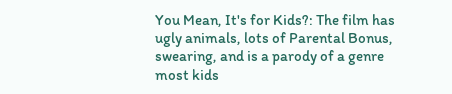You Mean, It's for Kids?: The film has ugly animals, lots of Parental Bonus, swearing, and is a parody of a genre most kids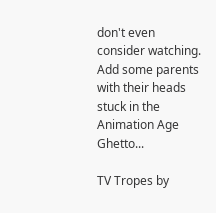don't even consider watching. Add some parents with their heads stuck in the Animation Age Ghetto...

TV Tropes by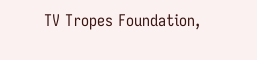TV Tropes Foundation,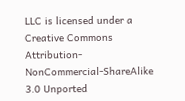LLC is licensed under a Creative Commons Attribution-NonCommercial-ShareAlike 3.0 Unported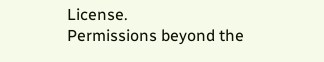License.
Permissions beyond the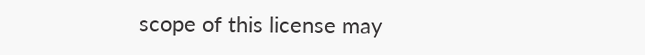scope of this license may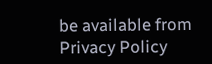be available from
Privacy Policy